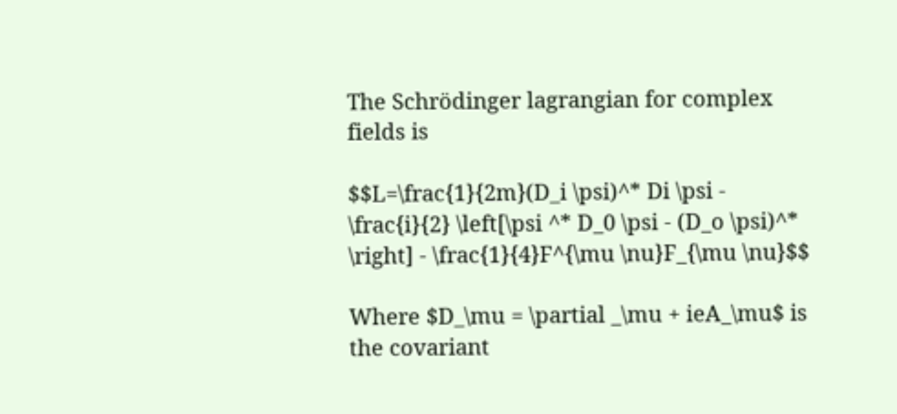The Schrödinger lagrangian for complex fields is

$$L=\frac{1}{2m}(D_i \psi)^* Di \psi - \frac{i}{2} \left[\psi ^* D_0 \psi - (D_o \psi)^* \right] - \frac{1}{4}F^{\mu \nu}F_{\mu \nu}$$

Where $D_\mu = \partial _\mu + ieA_\mu$ is the covariant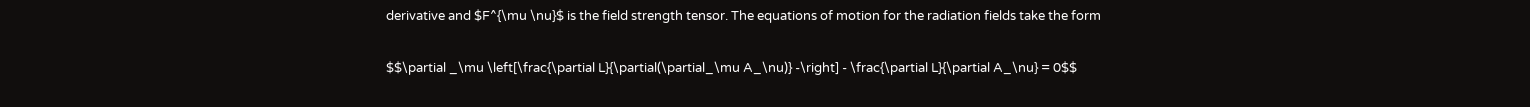derivative and $F^{\mu \nu}$ is the field strength tensor. The equations of motion for the radiation fields take the form

$$\partial _\mu \left[\frac{\partial L}{\partial(\partial_\mu A_\nu)} -\right] - \frac{\partial L}{\partial A_\nu} = 0$$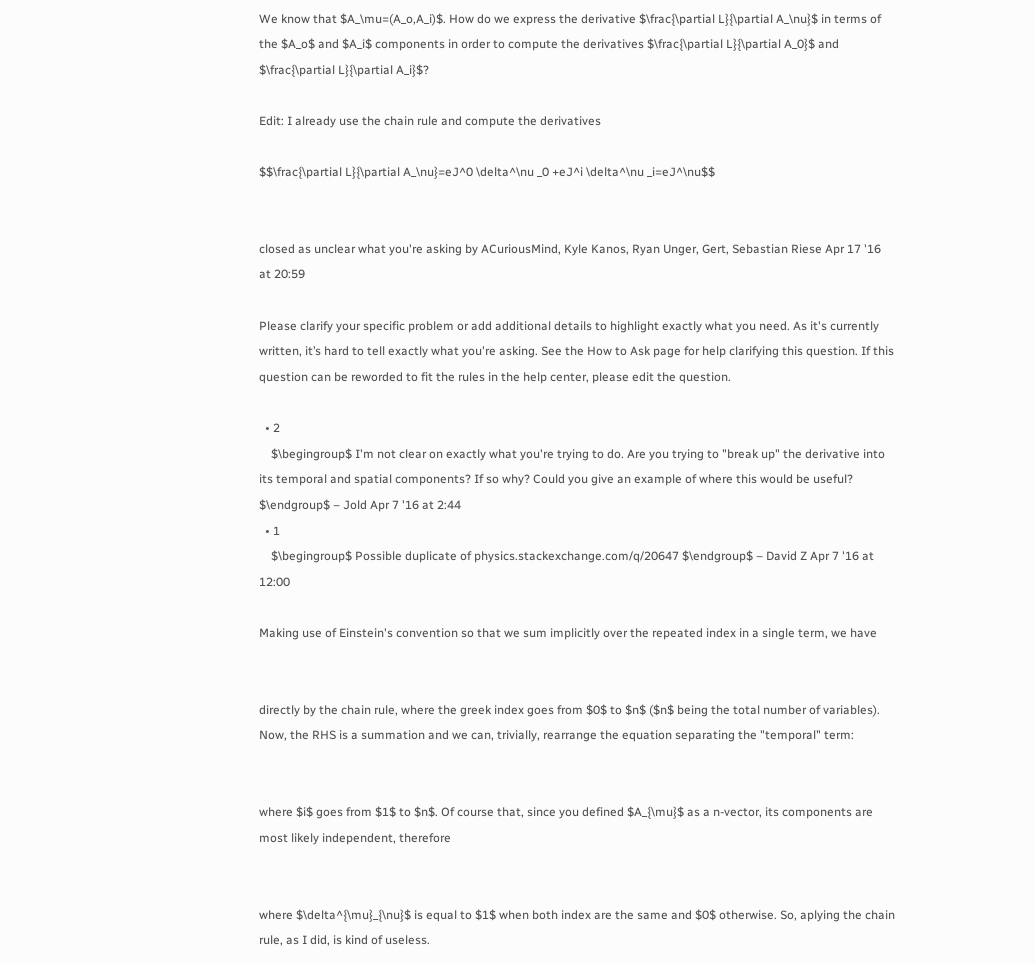We know that $A_\mu=(A_o,A_i)$. How do we express the derivative $\frac{\partial L}{\partial A_\nu}$ in terms of the $A_o$ and $A_i$ components in order to compute the derivatives $\frac{\partial L}{\partial A_0}$ and $\frac{\partial L}{\partial A_i}$?

Edit: I already use the chain rule and compute the derivatives

$$\frac{\partial L}{\partial A_\nu}=eJ^0 \delta^\nu _0 +eJ^i \delta^\nu _i=eJ^\nu$$


closed as unclear what you're asking by ACuriousMind, Kyle Kanos, Ryan Unger, Gert, Sebastian Riese Apr 17 '16 at 20:59

Please clarify your specific problem or add additional details to highlight exactly what you need. As it's currently written, it’s hard to tell exactly what you're asking. See the How to Ask page for help clarifying this question. If this question can be reworded to fit the rules in the help center, please edit the question.

  • 2
    $\begingroup$ I'm not clear on exactly what you're trying to do. Are you trying to "break up" the derivative into its temporal and spatial components? If so why? Could you give an example of where this would be useful? $\endgroup$ – Jold Apr 7 '16 at 2:44
  • 1
    $\begingroup$ Possible duplicate of physics.stackexchange.com/q/20647 $\endgroup$ – David Z Apr 7 '16 at 12:00

Making use of Einstein's convention so that we sum implicitly over the repeated index in a single term, we have


directly by the chain rule, where the greek index goes from $0$ to $n$ ($n$ being the total number of variables). Now, the RHS is a summation and we can, trivially, rearrange the equation separating the "temporal" term:


where $i$ goes from $1$ to $n$. Of course that, since you defined $A_{\mu}$ as a n-vector, its components are most likely independent, therefore


where $\delta^{\mu}_{\nu}$ is equal to $1$ when both index are the same and $0$ otherwise. So, aplying the chain rule, as I did, is kind of useless.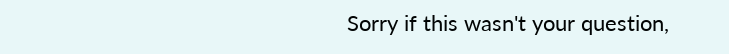Sorry if this wasn't your question,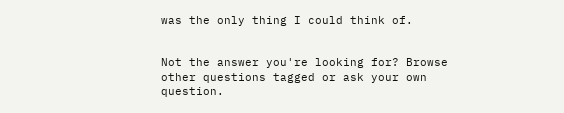was the only thing I could think of.


Not the answer you're looking for? Browse other questions tagged or ask your own question.